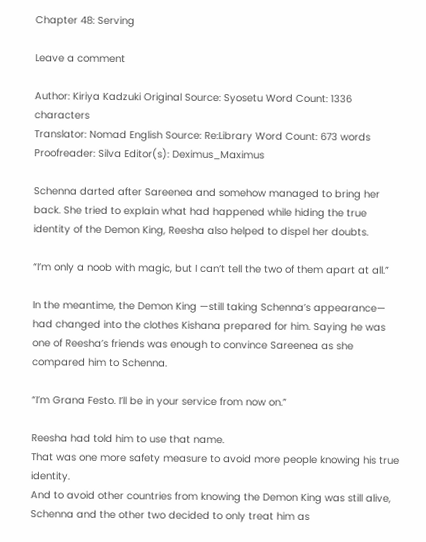Chapter 48: Serving

Leave a comment

Author: Kiriya Kadzuki Original Source: Syosetu Word Count: 1336 characters
Translator: Nomad English Source: Re:Library Word Count: 673 words
Proofreader: Silva Editor(s): Deximus_Maximus

Schenna darted after Sareenea and somehow managed to bring her back. She tried to explain what had happened while hiding the true identity of the Demon King, Reesha also helped to dispel her doubts.

“I’m only a noob with magic, but I can’t tell the two of them apart at all.”

In the meantime, the Demon King —still taking Schenna’s appearance— had changed into the clothes Kishana prepared for him. Saying he was one of Reesha’s friends was enough to convince Sareenea as she compared him to Schenna.

“I’m Grana Festo. I’ll be in your service from now on.”

Reesha had told him to use that name.
That was one more safety measure to avoid more people knowing his true identity.
And to avoid other countries from knowing the Demon King was still alive, Schenna and the other two decided to only treat him as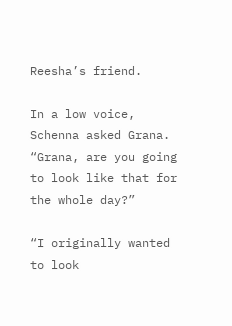Reesha’s friend.

In a low voice, Schenna asked Grana.
“Grana, are you going to look like that for the whole day?”

“I originally wanted to look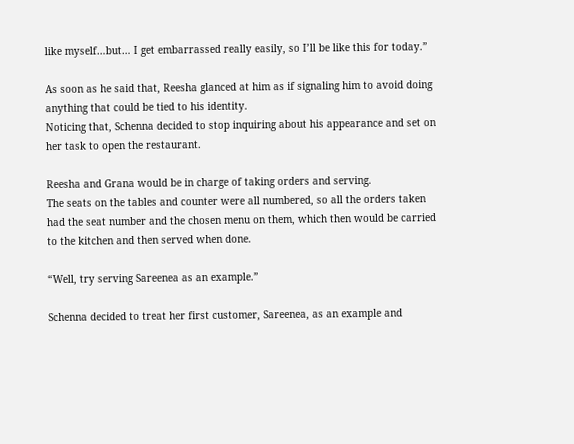like myself…but… I get embarrassed really easily, so I’ll be like this for today.”

As soon as he said that, Reesha glanced at him as if signaling him to avoid doing anything that could be tied to his identity.
Noticing that, Schenna decided to stop inquiring about his appearance and set on her task to open the restaurant.

Reesha and Grana would be in charge of taking orders and serving.
The seats on the tables and counter were all numbered, so all the orders taken had the seat number and the chosen menu on them, which then would be carried to the kitchen and then served when done.

“Well, try serving Sareenea as an example.”

Schenna decided to treat her first customer, Sareenea, as an example and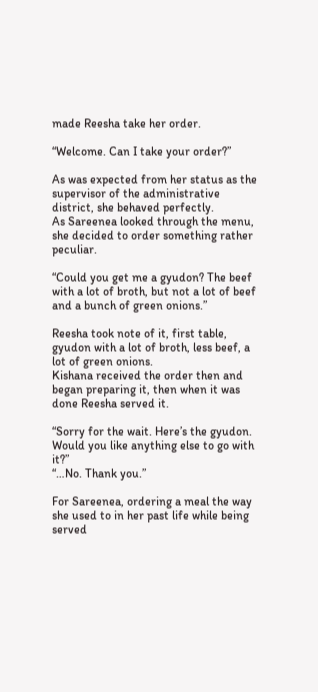made Reesha take her order.

“Welcome. Can I take your order?”

As was expected from her status as the supervisor of the administrative district, she behaved perfectly.
As Sareenea looked through the menu, she decided to order something rather peculiar.

“Could you get me a gyudon? The beef with a lot of broth, but not a lot of beef and a bunch of green onions.”

Reesha took note of it, first table, gyudon with a lot of broth, less beef, a lot of green onions.
Kishana received the order then and began preparing it, then when it was done Reesha served it.

“Sorry for the wait. Here’s the gyudon. Would you like anything else to go with it?”
“…No. Thank you.”

For Sareenea, ordering a meal the way she used to in her past life while being served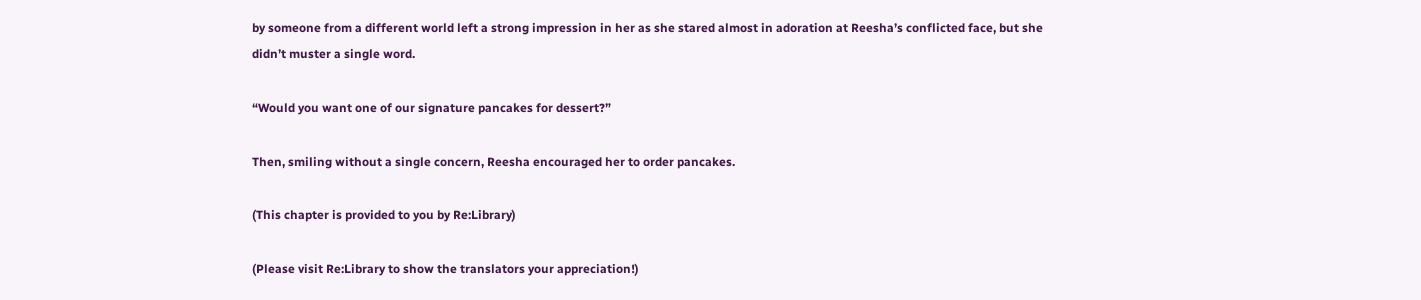by someone from a different world left a strong impression in her as she stared almost in adoration at Reesha’s conflicted face, but she didn’t muster a single word.

“Would you want one of our signature pancakes for dessert?”

Then, smiling without a single concern, Reesha encouraged her to order pancakes.

(This chapter is provided to you by Re:Library)

(Please visit Re:Library to show the translators your appreciation!)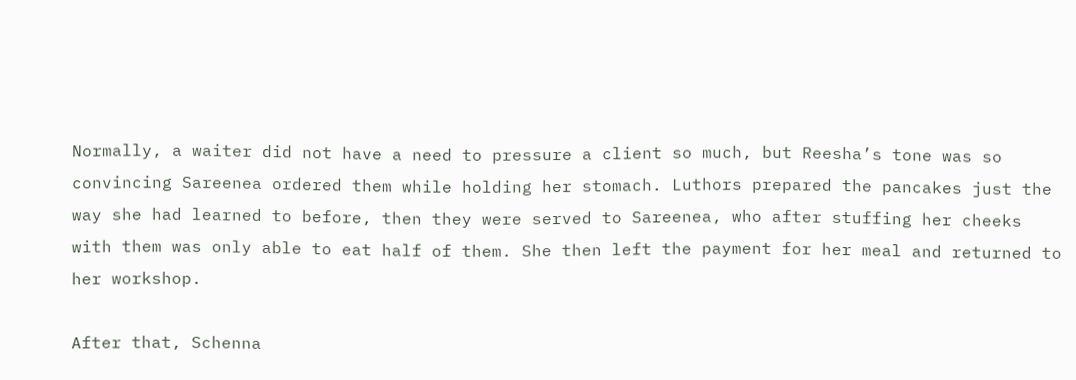Normally, a waiter did not have a need to pressure a client so much, but Reesha’s tone was so convincing Sareenea ordered them while holding her stomach. Luthors prepared the pancakes just the way she had learned to before, then they were served to Sareenea, who after stuffing her cheeks with them was only able to eat half of them. She then left the payment for her meal and returned to her workshop.

After that, Schenna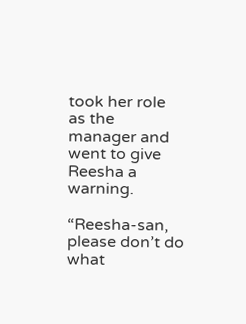took her role as the manager and went to give Reesha a warning.

“Reesha-san, please don’t do what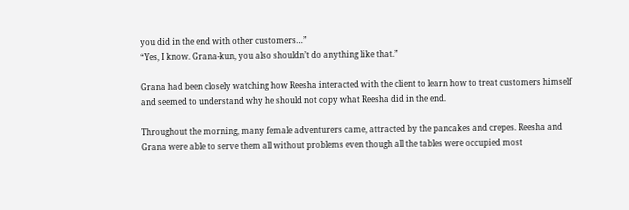you did in the end with other customers…”
“Yes, I know. Grana-kun, you also shouldn’t do anything like that.”

Grana had been closely watching how Reesha interacted with the client to learn how to treat customers himself and seemed to understand why he should not copy what Reesha did in the end.

Throughout the morning, many female adventurers came, attracted by the pancakes and crepes. Reesha and Grana were able to serve them all without problems even though all the tables were occupied most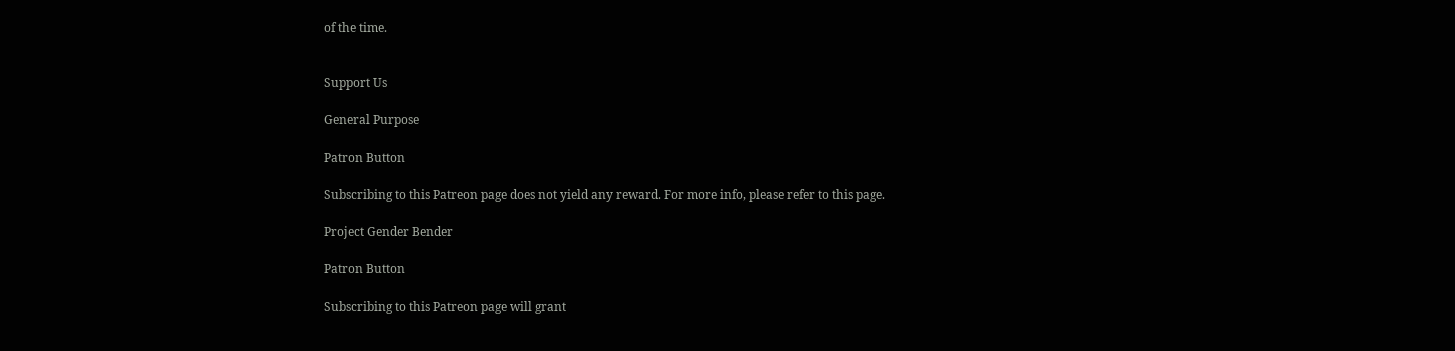of the time.


Support Us

General Purpose

Patron Button

Subscribing to this Patreon page does not yield any reward. For more info, please refer to this page.

Project Gender Bender

Patron Button

Subscribing to this Patreon page will grant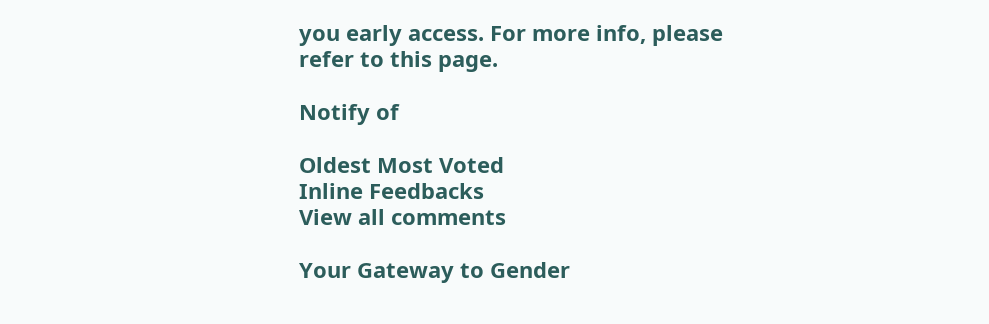you early access. For more info, please refer to this page.

Notify of

Oldest Most Voted
Inline Feedbacks
View all comments

Your Gateway to Gender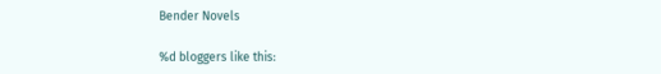Bender Novels

%d bloggers like this: